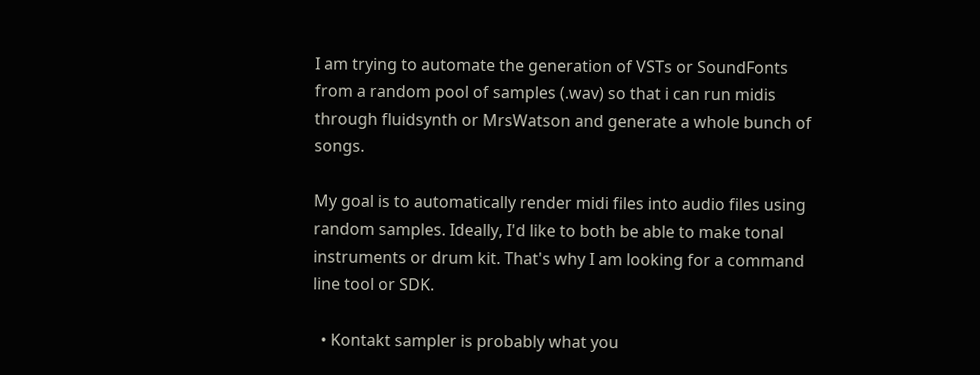I am trying to automate the generation of VSTs or SoundFonts from a random pool of samples (.wav) so that i can run midis through fluidsynth or MrsWatson and generate a whole bunch of songs.

My goal is to automatically render midi files into audio files using random samples. Ideally, I'd like to both be able to make tonal instruments or drum kit. That's why I am looking for a command line tool or SDK.

  • Kontakt sampler is probably what you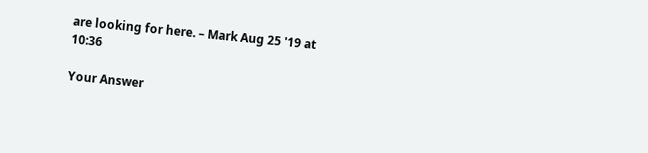are looking for here. – Mark Aug 25 '19 at 10:36

Your Answer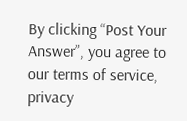By clicking “Post Your Answer”, you agree to our terms of service, privacy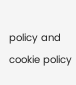policy and cookie policy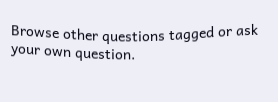Browse other questions tagged or ask your own question.